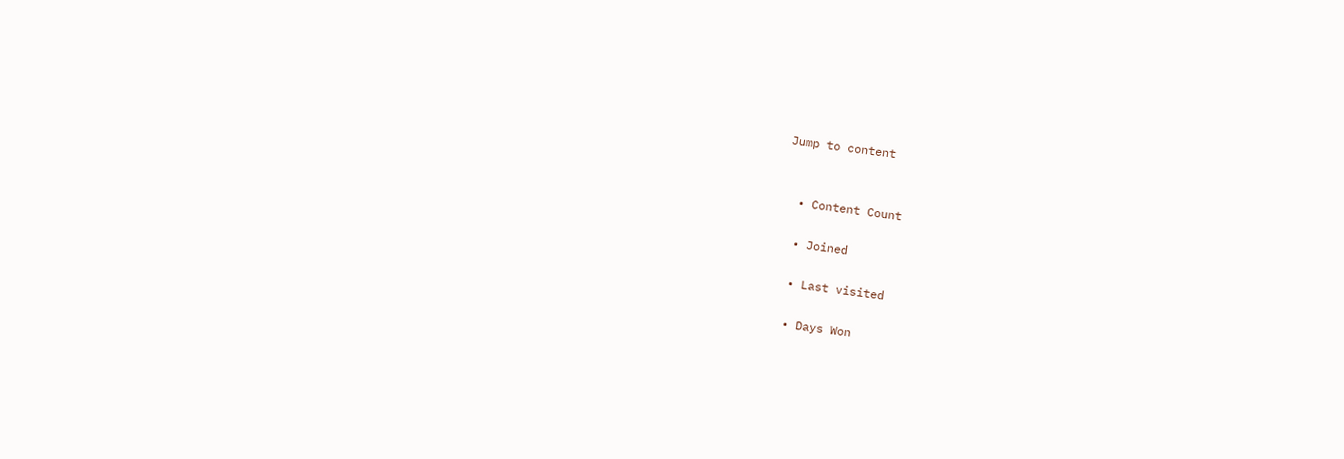Jump to content


  • Content Count

  • Joined

  • Last visited

  • Days Won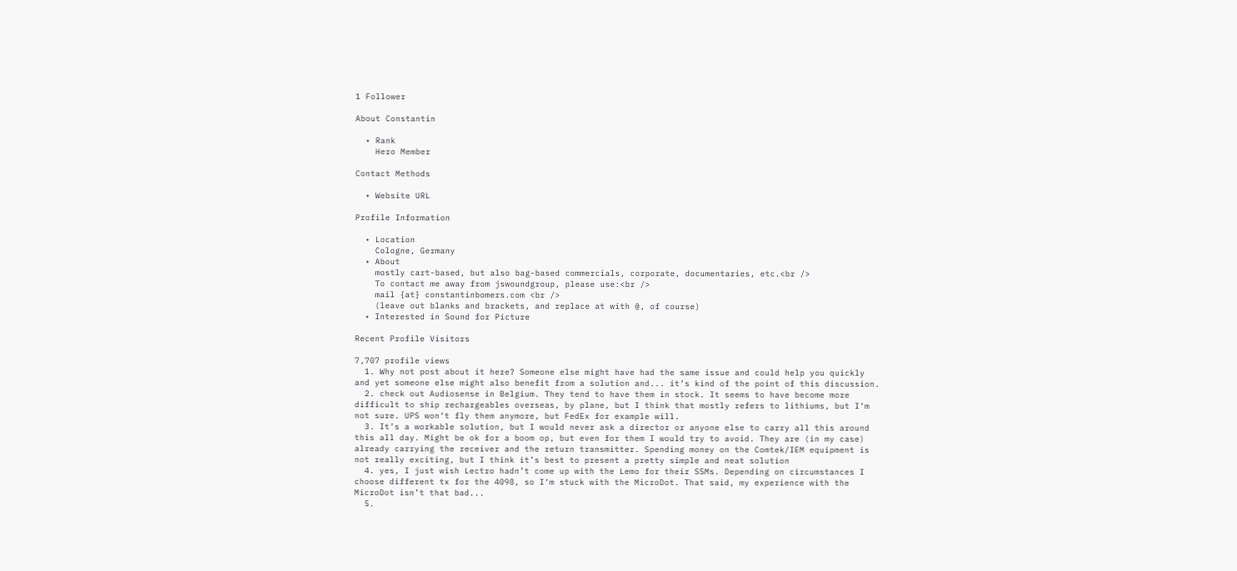1 Follower

About Constantin

  • Rank
    Hero Member

Contact Methods

  • Website URL

Profile Information

  • Location
    Cologne, Germany
  • About
    mostly cart-based, but also bag-based commercials, corporate, documentaries, etc.<br />
    To contact me away from jswoundgroup, please use:<br />
    mail {at} constantinbomers.com <br />
    (leave out blanks and brackets, and replace at with @, of course)
  • Interested in Sound for Picture

Recent Profile Visitors

7,707 profile views
  1. Why not post about it here? Someone else might have had the same issue and could help you quickly and yet someone else might also benefit from a solution and... it’s kind of the point of this discussion.
  2. check out Audiosense in Belgium. They tend to have them in stock. It seems to have become more difficult to ship rechargeables overseas, by plane, but I think that mostly refers to lithiums, but I‘m not sure. UPS won‘t fly them anymore, but FedEx for example will.
  3. It’s a workable solution, but I would never ask a director or anyone else to carry all this around this all day. Might be ok for a boom op, but even for them I would try to avoid. They are (in my case) already carrying the receiver and the return transmitter. Spending money on the Comtek/IEM equipment is not really exciting, but I think it’s best to present a pretty simple and neat solution
  4. yes, I just wish Lectro hadn’t come up with the Lemo for their SSMs. Depending on circumstances I choose different tx for the 4098, so I‘m stuck with the MicroDot. That said, my experience with the MicroDot isn’t that bad...
  5.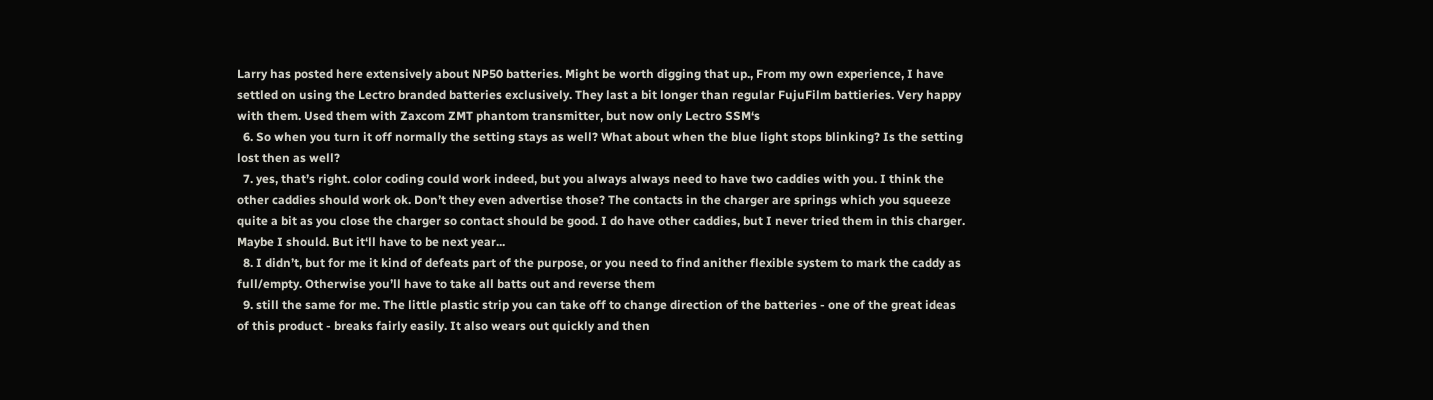Larry has posted here extensively about NP50 batteries. Might be worth digging that up., From my own experience, I have settled on using the Lectro branded batteries exclusively. They last a bit longer than regular FujuFilm battieries. Very happy with them. Used them with Zaxcom ZMT phantom transmitter, but now only Lectro SSM‘s
  6. So when you turn it off normally the setting stays as well? What about when the blue light stops blinking? Is the setting lost then as well?
  7. yes, that’s right. color coding could work indeed, but you always always need to have two caddies with you. I think the other caddies should work ok. Don’t they even advertise those? The contacts in the charger are springs which you squeeze quite a bit as you close the charger so contact should be good. I do have other caddies, but I never tried them in this charger. Maybe I should. But it‘ll have to be next year...
  8. I didn’t, but for me it kind of defeats part of the purpose, or you need to find anither flexible system to mark the caddy as full/empty. Otherwise you’ll have to take all batts out and reverse them
  9. still the same for me. The little plastic strip you can take off to change direction of the batteries - one of the great ideas of this product - breaks fairly easily. It also wears out quickly and then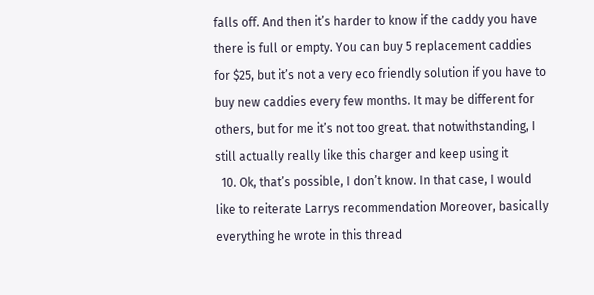falls off. And then it’s harder to know if the caddy you have there is full or empty. You can buy 5 replacement caddies for $25, but it’s not a very eco friendly solution if you have to buy new caddies every few months. It may be different for others, but for me it’s not too great. that notwithstanding, I still actually really like this charger and keep using it
  10. Ok, that’s possible, I don’t know. In that case, I would like to reiterate Larrys recommendation Moreover, basically everything he wrote in this thread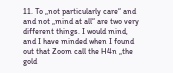11. To „not particularly care“ and and not „mind at all“ are two very different things. I would mind, and I have minded when I found out that Zoom call the H4n „the gold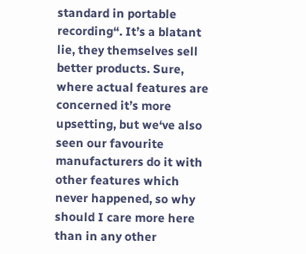standard in portable recording“. It’s a blatant lie, they themselves sell better products. Sure, where actual features are concerned it’s more upsetting, but we‘ve also seen our favourite manufacturers do it with other features which never happened, so why should I care more here than in any other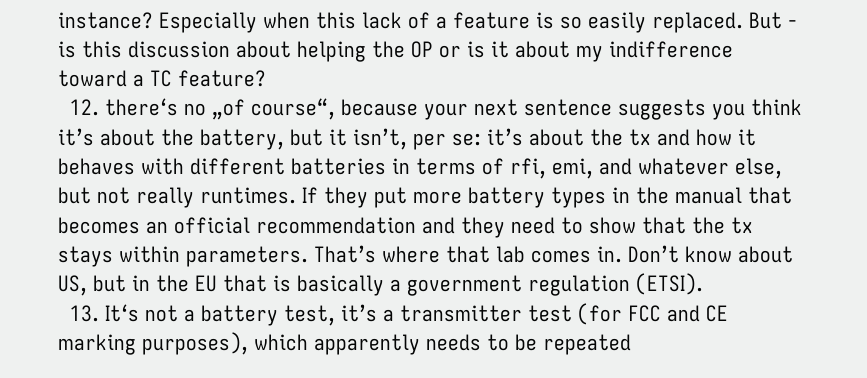instance? Especially when this lack of a feature is so easily replaced. But - is this discussion about helping the OP or is it about my indifference toward a TC feature?
  12. there‘s no „of course“, because your next sentence suggests you think it’s about the battery, but it isn’t, per se: it’s about the tx and how it behaves with different batteries in terms of rfi, emi, and whatever else, but not really runtimes. If they put more battery types in the manual that becomes an official recommendation and they need to show that the tx stays within parameters. That’s where that lab comes in. Don’t know about US, but in the EU that is basically a government regulation (ETSI).
  13. It‘s not a battery test, it’s a transmitter test (for FCC and CE marking purposes), which apparently needs to be repeated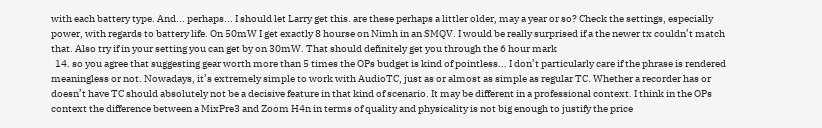with each battery type. And... perhaps... I should let Larry get this. are these perhaps a littler older, may a year or so? Check the settings, especially power, with regards to battery life. On 50mW I get exactly 8 hourse on Nimh in an SMQV. I would be really surprised if a the newer tx couldn’t match that. Also try if in your setting you can get by on 30mW. That should definitely get you through the 6 hour mark
  14. so you agree that suggesting gear worth more than 5 times the OPs budget is kind of pointless... I don’t particularly care if the phrase is rendered meaningless or not. Nowadays, it’s extremely simple to work with AudioTC, just as or almost as simple as regular TC. Whether a recorder has or doesn’t have TC should absolutely not be a decisive feature in that kind of scenario. It may be different in a professional context. I think in the OPs context the difference between a MixPre3 and Zoom H4n in terms of quality and physicality is not big enough to justify the price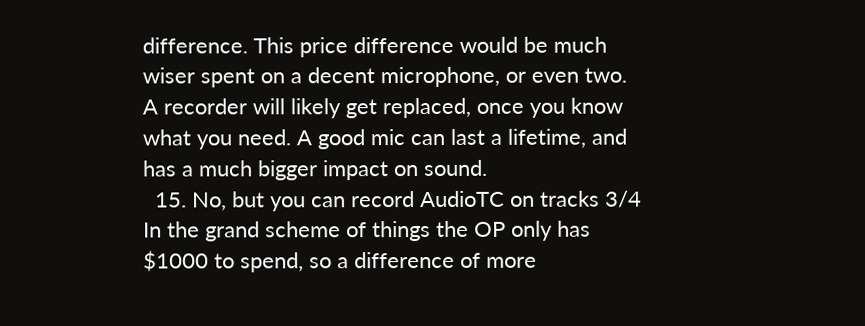difference. This price difference would be much wiser spent on a decent microphone, or even two. A recorder will likely get replaced, once you know what you need. A good mic can last a lifetime, and has a much bigger impact on sound.
  15. No, but you can record AudioTC on tracks 3/4 In the grand scheme of things the OP only has $1000 to spend, so a difference of more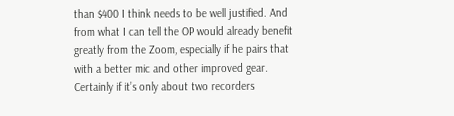than $400 I think needs to be well justified. And from what I can tell the OP would already benefit greatly from the Zoom, especially if he pairs that with a better mic and other improved gear. Certainly if it’s only about two recorders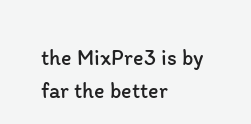the MixPre3 is by far the better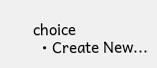choice
  • Create New...